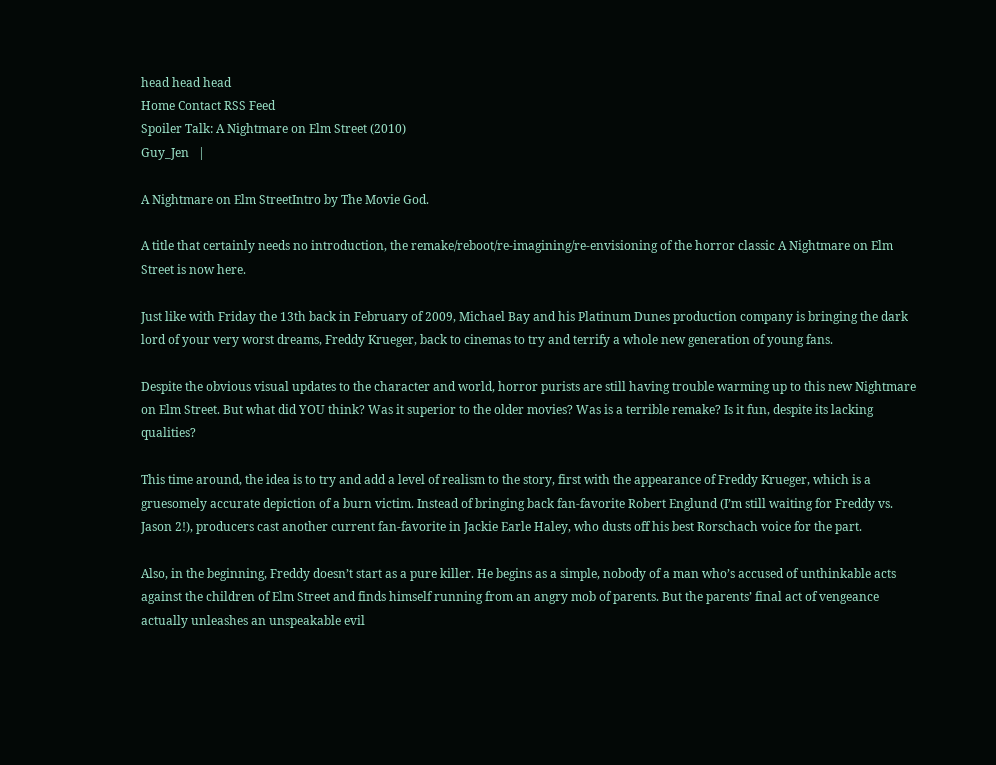head head head
Home Contact RSS Feed
Spoiler Talk: A Nightmare on Elm Street (2010)
Guy_Jen   |

A Nightmare on Elm StreetIntro by The Movie God.

A title that certainly needs no introduction, the remake/reboot/re-imagining/re-envisioning of the horror classic A Nightmare on Elm Street is now here.

Just like with Friday the 13th back in February of 2009, Michael Bay and his Platinum Dunes production company is bringing the dark lord of your very worst dreams, Freddy Krueger, back to cinemas to try and terrify a whole new generation of young fans.

Despite the obvious visual updates to the character and world, horror purists are still having trouble warming up to this new Nightmare on Elm Street. But what did YOU think? Was it superior to the older movies? Was is a terrible remake? Is it fun, despite its lacking qualities?

This time around, the idea is to try and add a level of realism to the story, first with the appearance of Freddy Krueger, which is a gruesomely accurate depiction of a burn victim. Instead of bringing back fan-favorite Robert Englund (I’m still waiting for Freddy vs. Jason 2!), producers cast another current fan-favorite in Jackie Earle Haley, who dusts off his best Rorschach voice for the part.

Also, in the beginning, Freddy doesn’t start as a pure killer. He begins as a simple, nobody of a man who’s accused of unthinkable acts against the children of Elm Street and finds himself running from an angry mob of parents. But the parents’ final act of vengeance actually unleashes an unspeakable evil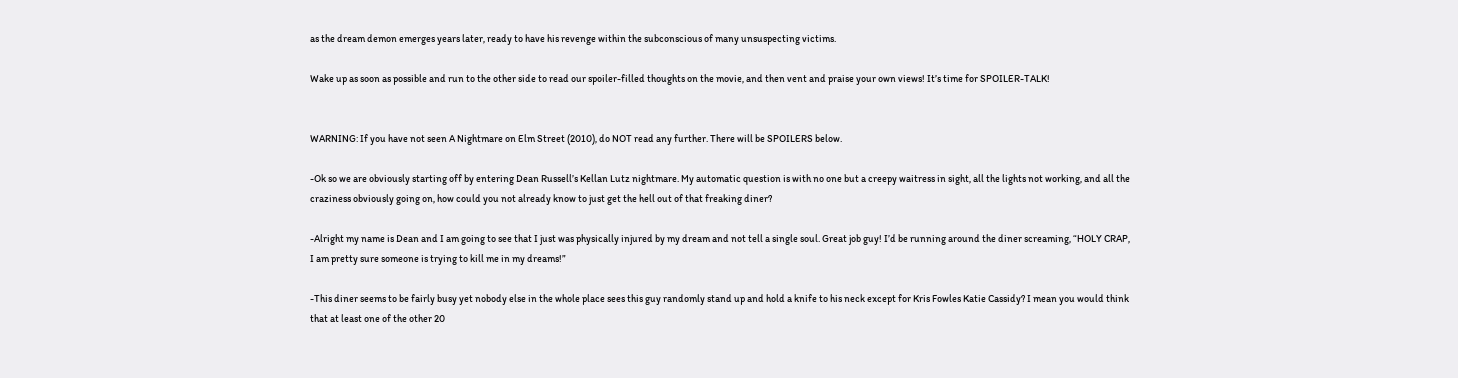as the dream demon emerges years later, ready to have his revenge within the subconscious of many unsuspecting victims.

Wake up as soon as possible and run to the other side to read our spoiler-filled thoughts on the movie, and then vent and praise your own views! It’s time for SPOILER-TALK!


WARNING: If you have not seen A Nightmare on Elm Street (2010), do NOT read any further. There will be SPOILERS below.

-Ok so we are obviously starting off by entering Dean Russell’s Kellan Lutz nightmare. My automatic question is with no one but a creepy waitress in sight, all the lights not working, and all the craziness obviously going on, how could you not already know to just get the hell out of that freaking diner?

-Alright my name is Dean and I am going to see that I just was physically injured by my dream and not tell a single soul. Great job guy! I’d be running around the diner screaming, “HOLY CRAP, I am pretty sure someone is trying to kill me in my dreams!”

-This diner seems to be fairly busy yet nobody else in the whole place sees this guy randomly stand up and hold a knife to his neck except for Kris Fowles Katie Cassidy? I mean you would think that at least one of the other 20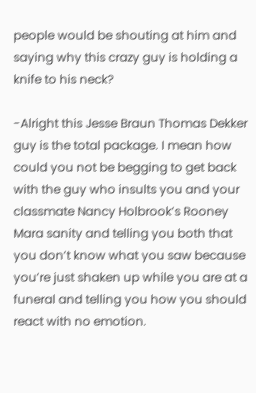people would be shouting at him and saying why this crazy guy is holding a knife to his neck?

-Alright this Jesse Braun Thomas Dekker guy is the total package. I mean how could you not be begging to get back with the guy who insults you and your classmate Nancy Holbrook’s Rooney Mara sanity and telling you both that you don’t know what you saw because you’re just shaken up while you are at a funeral and telling you how you should react with no emotion.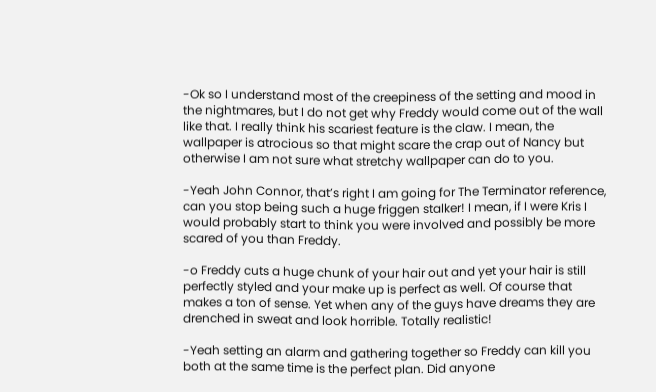-Ok so I understand most of the creepiness of the setting and mood in the nightmares, but I do not get why Freddy would come out of the wall like that. I really think his scariest feature is the claw. I mean, the wallpaper is atrocious so that might scare the crap out of Nancy but otherwise I am not sure what stretchy wallpaper can do to you.

-Yeah John Connor, that’s right I am going for The Terminator reference, can you stop being such a huge friggen stalker! I mean, if I were Kris I would probably start to think you were involved and possibly be more scared of you than Freddy.

-o Freddy cuts a huge chunk of your hair out and yet your hair is still perfectly styled and your make up is perfect as well. Of course that makes a ton of sense. Yet when any of the guys have dreams they are drenched in sweat and look horrible. Totally realistic!

-Yeah setting an alarm and gathering together so Freddy can kill you both at the same time is the perfect plan. Did anyone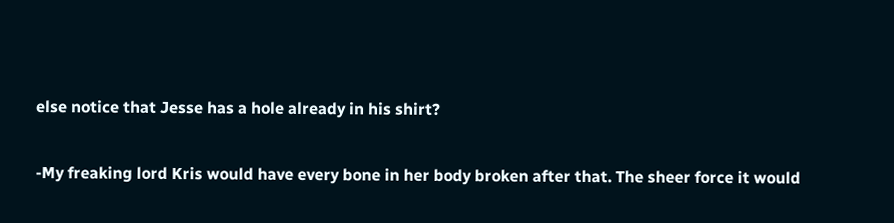else notice that Jesse has a hole already in his shirt?

-My freaking lord Kris would have every bone in her body broken after that. The sheer force it would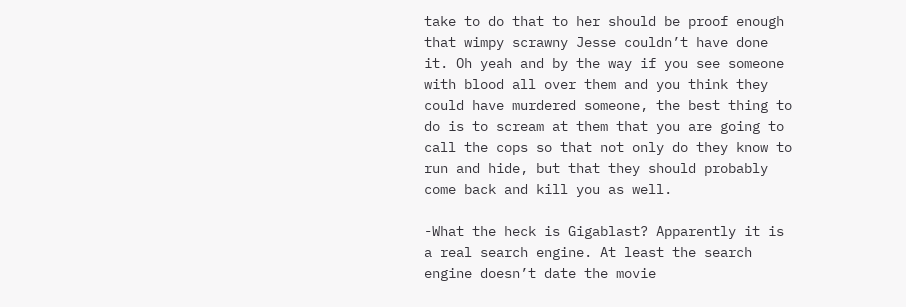take to do that to her should be proof enough that wimpy scrawny Jesse couldn’t have done it. Oh yeah and by the way if you see someone with blood all over them and you think they could have murdered someone, the best thing to do is to scream at them that you are going to call the cops so that not only do they know to run and hide, but that they should probably come back and kill you as well.

-What the heck is Gigablast? Apparently it is a real search engine. At least the search engine doesn’t date the movie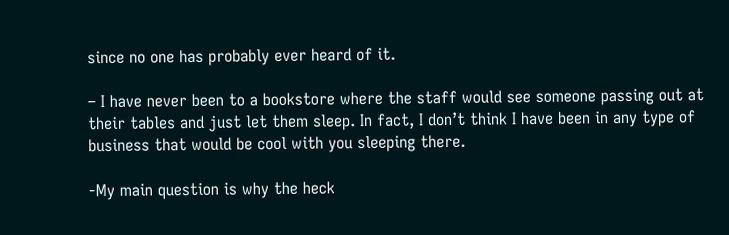since no one has probably ever heard of it.

– I have never been to a bookstore where the staff would see someone passing out at their tables and just let them sleep. In fact, I don’t think I have been in any type of business that would be cool with you sleeping there.

-My main question is why the heck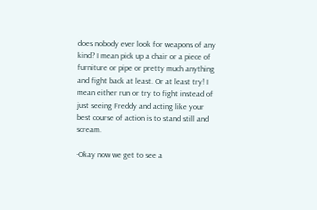does nobody ever look for weapons of any kind? I mean pick up a chair or a piece of furniture or pipe or pretty much anything and fight back at least. Or at least try! I mean either run or try to fight instead of just seeing Freddy and acting like your best course of action is to stand still and scream.

-Okay now we get to see a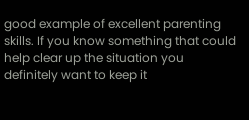good example of excellent parenting skills. If you know something that could help clear up the situation you definitely want to keep it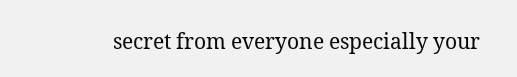secret from everyone especially your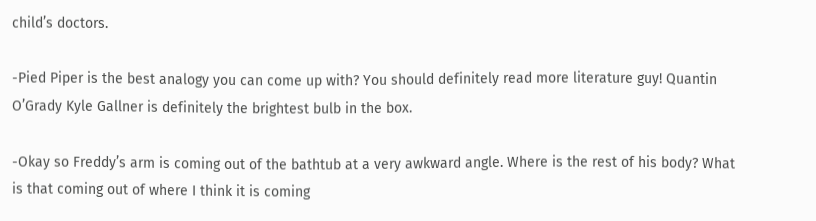child’s doctors.

-Pied Piper is the best analogy you can come up with? You should definitely read more literature guy! Quantin O’Grady Kyle Gallner is definitely the brightest bulb in the box.

-Okay so Freddy’s arm is coming out of the bathtub at a very awkward angle. Where is the rest of his body? What is that coming out of where I think it is coming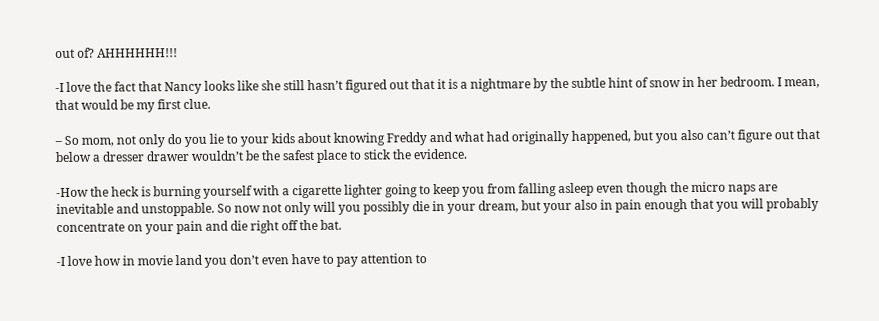out of? AHHHHHH!!!

-I love the fact that Nancy looks like she still hasn’t figured out that it is a nightmare by the subtle hint of snow in her bedroom. I mean, that would be my first clue.

– So mom, not only do you lie to your kids about knowing Freddy and what had originally happened, but you also can’t figure out that below a dresser drawer wouldn’t be the safest place to stick the evidence.

-How the heck is burning yourself with a cigarette lighter going to keep you from falling asleep even though the micro naps are inevitable and unstoppable. So now not only will you possibly die in your dream, but your also in pain enough that you will probably concentrate on your pain and die right off the bat.

-I love how in movie land you don’t even have to pay attention to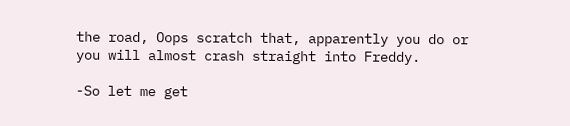the road, Oops scratch that, apparently you do or you will almost crash straight into Freddy.

-So let me get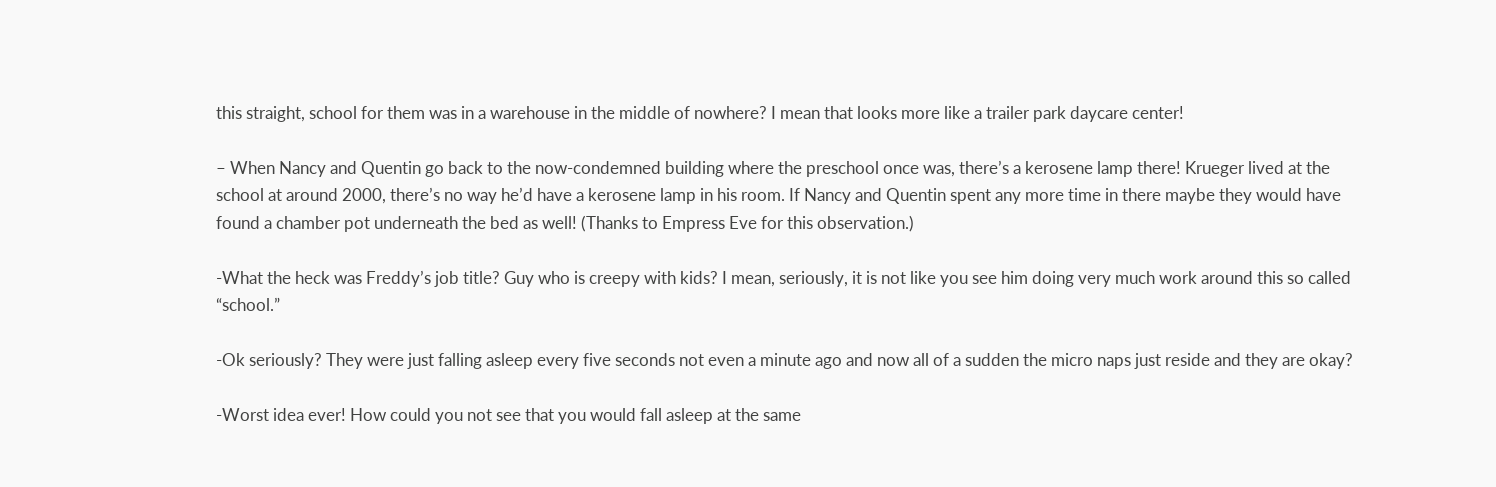this straight, school for them was in a warehouse in the middle of nowhere? I mean that looks more like a trailer park daycare center!

– When Nancy and Quentin go back to the now-condemned building where the preschool once was, there’s a kerosene lamp there! Krueger lived at the school at around 2000, there’s no way he’d have a kerosene lamp in his room. If Nancy and Quentin spent any more time in there maybe they would have found a chamber pot underneath the bed as well! (Thanks to Empress Eve for this observation.)

-What the heck was Freddy’s job title? Guy who is creepy with kids? I mean, seriously, it is not like you see him doing very much work around this so called “school.”

-Ok seriously? They were just falling asleep every five seconds not even a minute ago and now all of a sudden the micro naps just reside and they are okay?

-Worst idea ever! How could you not see that you would fall asleep at the same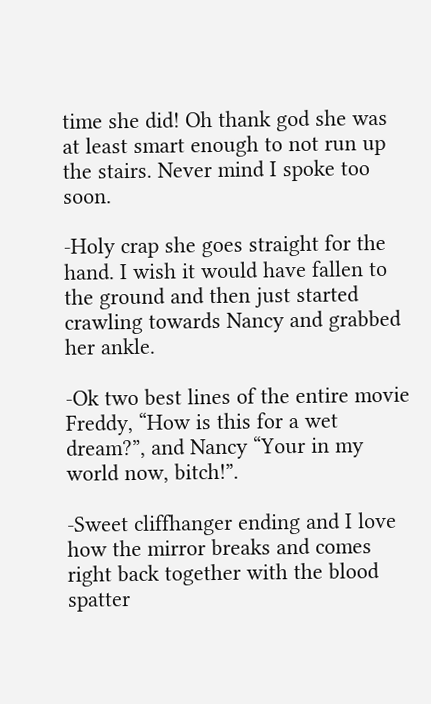time she did! Oh thank god she was at least smart enough to not run up the stairs. Never mind I spoke too soon.

-Holy crap she goes straight for the hand. I wish it would have fallen to the ground and then just started crawling towards Nancy and grabbed her ankle.

-Ok two best lines of the entire movie Freddy, “How is this for a wet dream?”, and Nancy “Your in my world now, bitch!”.

-Sweet cliffhanger ending and I love how the mirror breaks and comes right back together with the blood spatter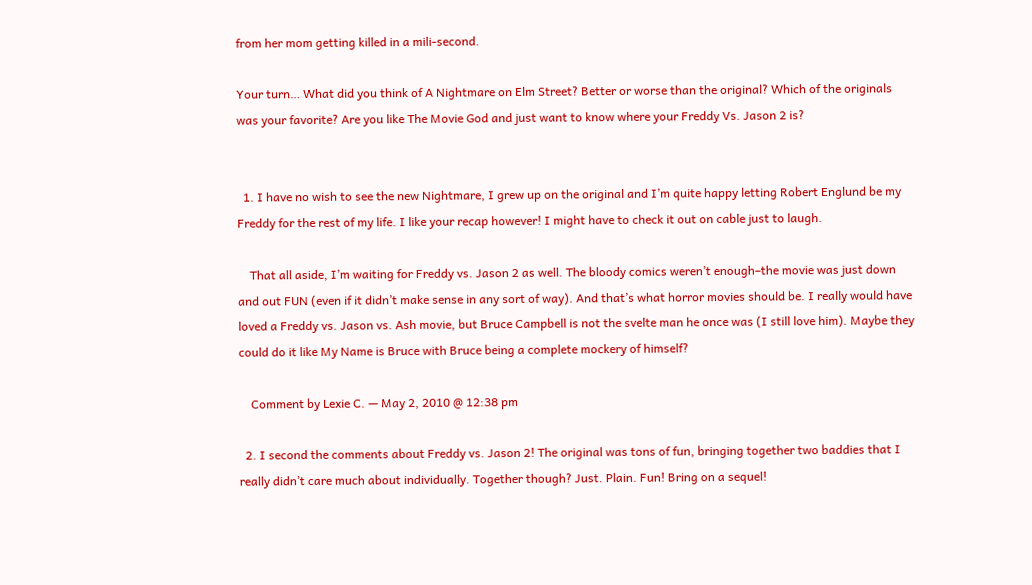from her mom getting killed in a mili-second.

Your turn… What did you think of A Nightmare on Elm Street? Better or worse than the original? Which of the originals was your favorite? Are you like The Movie God and just want to know where your Freddy Vs. Jason 2 is?


  1. I have no wish to see the new Nightmare, I grew up on the original and I’m quite happy letting Robert Englund be my Freddy for the rest of my life. I like your recap however! I might have to check it out on cable just to laugh.

    That all aside, I’m waiting for Freddy vs. Jason 2 as well. The bloody comics weren’t enough–the movie was just down and out FUN (even if it didn’t make sense in any sort of way). And that’s what horror movies should be. I really would have loved a Freddy vs. Jason vs. Ash movie, but Bruce Campbell is not the svelte man he once was (I still love him). Maybe they could do it like My Name is Bruce with Bruce being a complete mockery of himself?

    Comment by Lexie C. — May 2, 2010 @ 12:38 pm

  2. I second the comments about Freddy vs. Jason 2! The original was tons of fun, bringing together two baddies that I really didn’t care much about individually. Together though? Just. Plain. Fun! Bring on a sequel!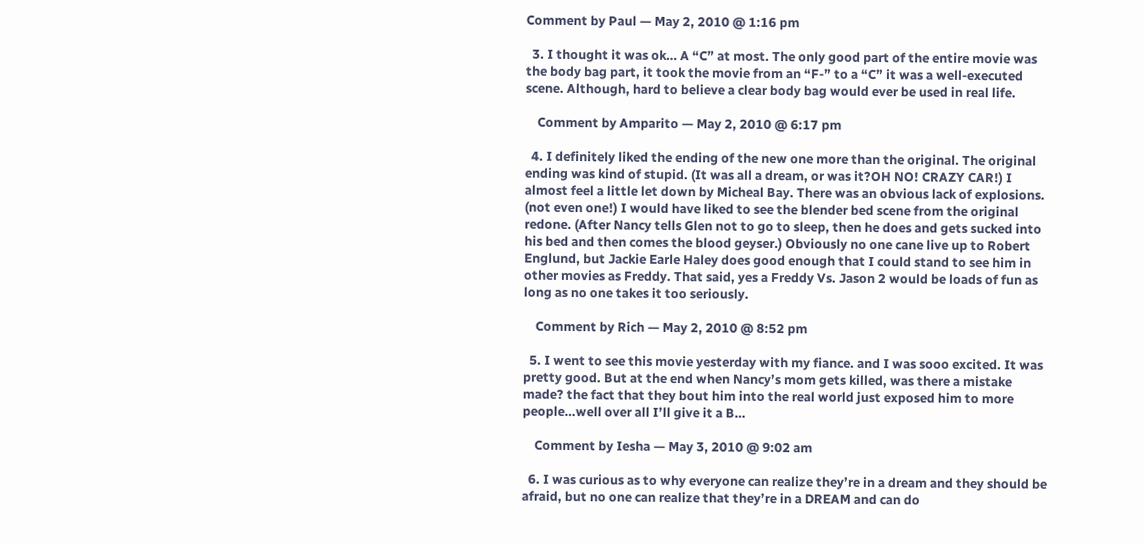Comment by Paul — May 2, 2010 @ 1:16 pm

  3. I thought it was ok… A “C” at most. The only good part of the entire movie was the body bag part, it took the movie from an “F-” to a “C” it was a well-executed scene. Although, hard to believe a clear body bag would ever be used in real life.

    Comment by Amparito — May 2, 2010 @ 6:17 pm

  4. I definitely liked the ending of the new one more than the original. The original ending was kind of stupid. (It was all a dream, or was it?OH NO! CRAZY CAR!) I almost feel a little let down by Micheal Bay. There was an obvious lack of explosions. (not even one!) I would have liked to see the blender bed scene from the original redone. (After Nancy tells Glen not to go to sleep, then he does and gets sucked into his bed and then comes the blood geyser.) Obviously no one cane live up to Robert Englund, but Jackie Earle Haley does good enough that I could stand to see him in other movies as Freddy. That said, yes a Freddy Vs. Jason 2 would be loads of fun as long as no one takes it too seriously.

    Comment by Rich — May 2, 2010 @ 8:52 pm

  5. I went to see this movie yesterday with my fiance. and I was sooo excited. It was pretty good. But at the end when Nancy’s mom gets killed, was there a mistake made? the fact that they bout him into the real world just exposed him to more people…well over all I’ll give it a B…

    Comment by Iesha — May 3, 2010 @ 9:02 am

  6. I was curious as to why everyone can realize they’re in a dream and they should be afraid, but no one can realize that they’re in a DREAM and can do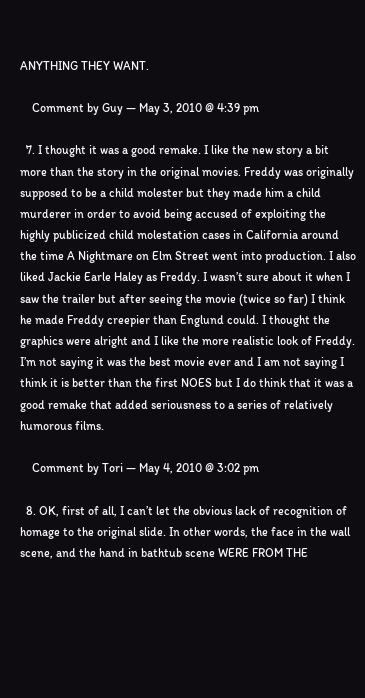ANYTHING THEY WANT.

    Comment by Guy — May 3, 2010 @ 4:39 pm

  7. I thought it was a good remake. I like the new story a bit more than the story in the original movies. Freddy was originally supposed to be a child molester but they made him a child murderer in order to avoid being accused of exploiting the highly publicized child molestation cases in California around the time A Nightmare on Elm Street went into production. I also liked Jackie Earle Haley as Freddy. I wasn’t sure about it when I saw the trailer but after seeing the movie (twice so far) I think he made Freddy creepier than Englund could. I thought the graphics were alright and I like the more realistic look of Freddy. I’m not saying it was the best movie ever and I am not saying I think it is better than the first NOES but I do think that it was a good remake that added seriousness to a series of relatively humorous films.

    Comment by Tori — May 4, 2010 @ 3:02 pm

  8. OK, first of all, I can’t let the obvious lack of recognition of homage to the original slide. In other words, the face in the wall scene, and the hand in bathtub scene WERE FROM THE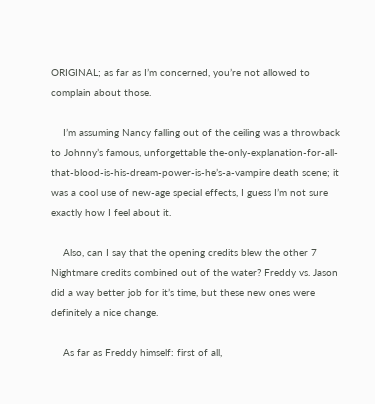ORIGINAL; as far as I’m concerned, you’re not allowed to complain about those.

    I’m assuming Nancy falling out of the ceiling was a throwback to Johnny’s famous, unforgettable the-only-explanation-for-all-that-blood-is-his-dream-power-is-he’s-a-vampire death scene; it was a cool use of new-age special effects, I guess I’m not sure exactly how I feel about it.

    Also, can I say that the opening credits blew the other 7 Nightmare credits combined out of the water? Freddy vs. Jason did a way better job for it’s time, but these new ones were definitely a nice change.

    As far as Freddy himself: first of all,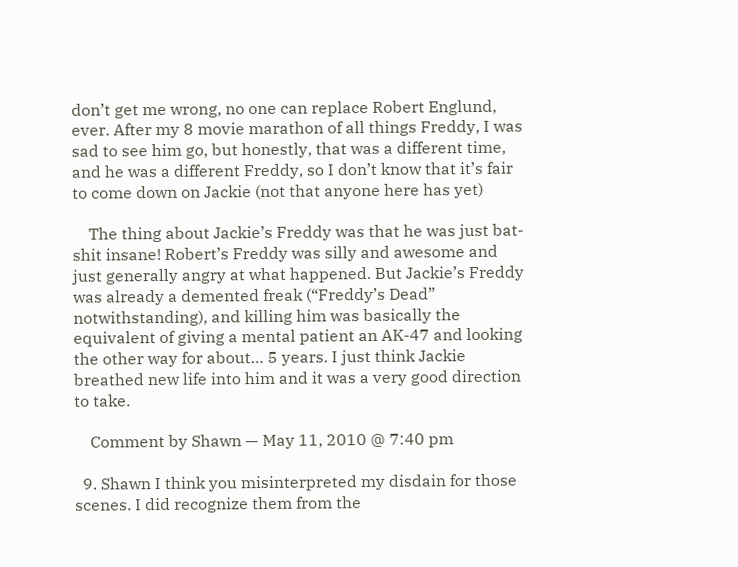don’t get me wrong, no one can replace Robert Englund, ever. After my 8 movie marathon of all things Freddy, I was sad to see him go, but honestly, that was a different time, and he was a different Freddy, so I don’t know that it’s fair to come down on Jackie (not that anyone here has yet)

    The thing about Jackie’s Freddy was that he was just bat-shit insane! Robert’s Freddy was silly and awesome and just generally angry at what happened. But Jackie’s Freddy was already a demented freak (“Freddy’s Dead” notwithstanding), and killing him was basically the equivalent of giving a mental patient an AK-47 and looking the other way for about… 5 years. I just think Jackie breathed new life into him and it was a very good direction to take.

    Comment by Shawn — May 11, 2010 @ 7:40 pm

  9. Shawn I think you misinterpreted my disdain for those scenes. I did recognize them from the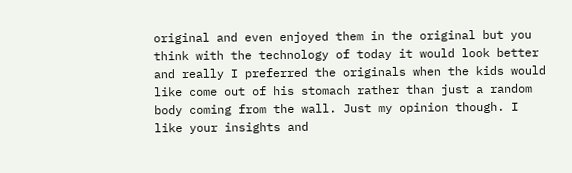original and even enjoyed them in the original but you think with the technology of today it would look better and really I preferred the originals when the kids would like come out of his stomach rather than just a random body coming from the wall. Just my opinion though. I like your insights and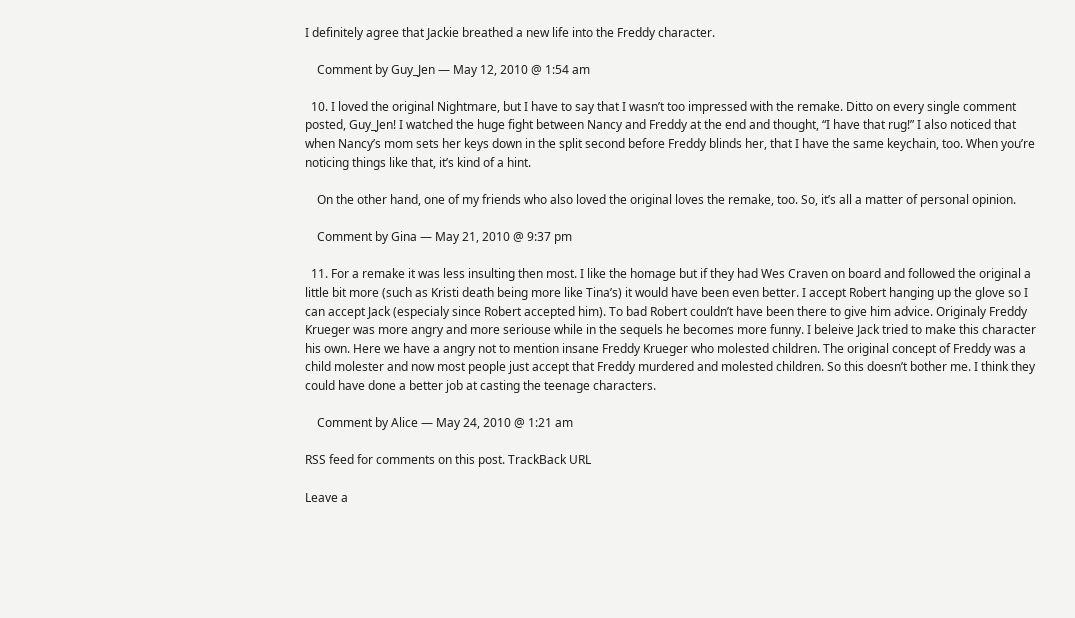I definitely agree that Jackie breathed a new life into the Freddy character.

    Comment by Guy_Jen — May 12, 2010 @ 1:54 am

  10. I loved the original Nightmare, but I have to say that I wasn’t too impressed with the remake. Ditto on every single comment posted, Guy_Jen! I watched the huge fight between Nancy and Freddy at the end and thought, “I have that rug!” I also noticed that when Nancy’s mom sets her keys down in the split second before Freddy blinds her, that I have the same keychain, too. When you’re noticing things like that, it’s kind of a hint.

    On the other hand, one of my friends who also loved the original loves the remake, too. So, it’s all a matter of personal opinion.

    Comment by Gina — May 21, 2010 @ 9:37 pm

  11. For a remake it was less insulting then most. I like the homage but if they had Wes Craven on board and followed the original a little bit more (such as Kristi death being more like Tina’s) it would have been even better. I accept Robert hanging up the glove so I can accept Jack (especialy since Robert accepted him). To bad Robert couldn’t have been there to give him advice. Originaly Freddy Krueger was more angry and more seriouse while in the sequels he becomes more funny. I beleive Jack tried to make this character his own. Here we have a angry not to mention insane Freddy Krueger who molested children. The original concept of Freddy was a child molester and now most people just accept that Freddy murdered and molested children. So this doesn’t bother me. I think they could have done a better job at casting the teenage characters.

    Comment by Alice — May 24, 2010 @ 1:21 am

RSS feed for comments on this post. TrackBack URL

Leave a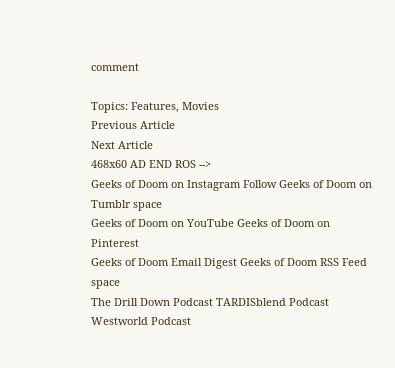comment

Topics: Features, Movies
Previous Article
Next Article
468x60 AD END ROS -->
Geeks of Doom on Instagram Follow Geeks of Doom on Tumblr space
Geeks of Doom on YouTube Geeks of Doom on Pinterest
Geeks of Doom Email Digest Geeks of Doom RSS Feed space
The Drill Down Podcast TARDISblend Podcast Westworld Podcast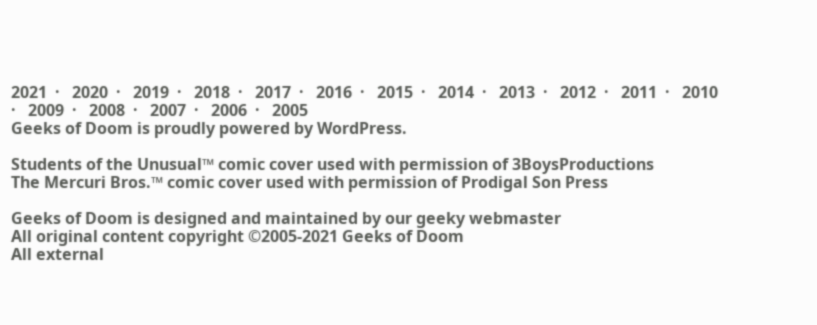2021  ·   2020  ·   2019  ·   2018  ·   2017  ·   2016  ·   2015  ·   2014  ·   2013  ·   2012  ·   2011  ·   2010  ·   2009  ·   2008  ·   2007  ·   2006  ·   2005
Geeks of Doom is proudly powered by WordPress.

Students of the Unusual™ comic cover used with permission of 3BoysProductions
The Mercuri Bros.™ comic cover used with permission of Prodigal Son Press

Geeks of Doom is designed and maintained by our geeky webmaster
All original content copyright ©2005-2021 Geeks of Doom
All external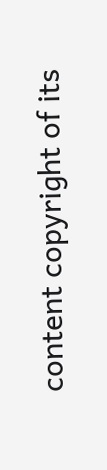content copyright of its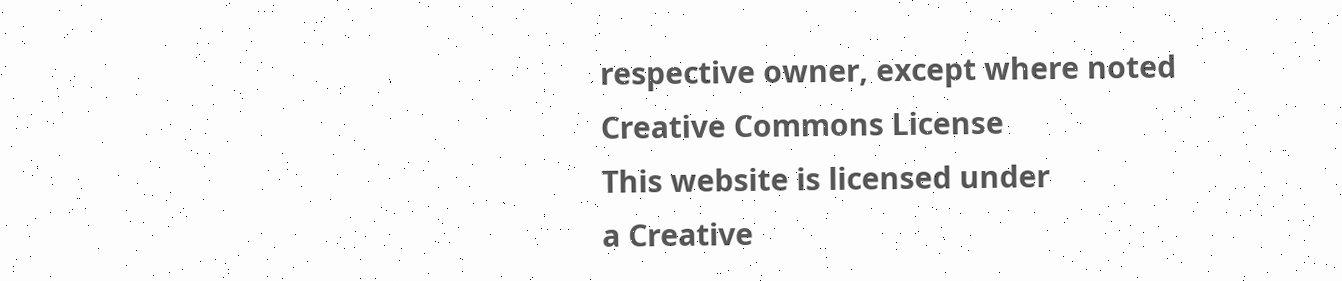respective owner, except where noted
Creative Commons License
This website is licensed under
a Creative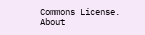Commons License.
About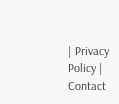| Privacy Policy | Contact